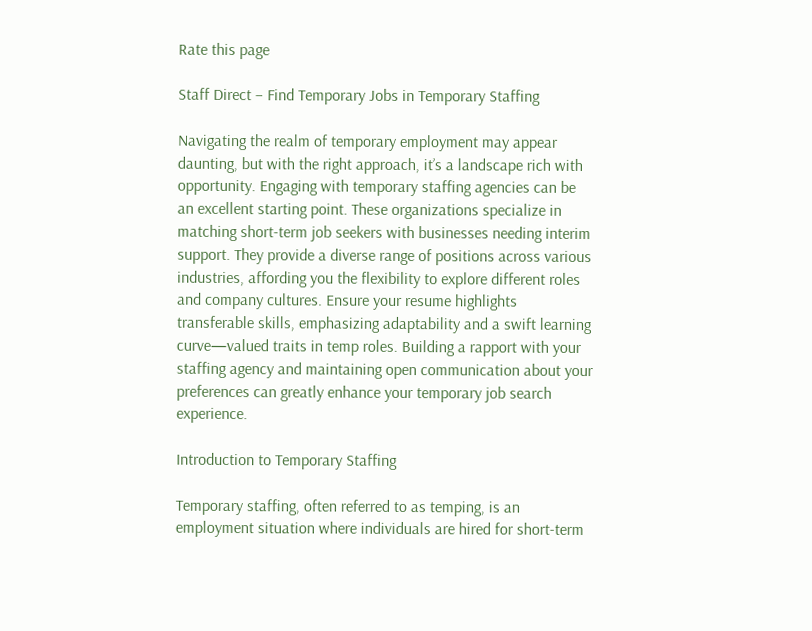Rate this page

Staff Direct – Find Temporary Jobs in Temporary Staffing

Navigating the realm of temporary employment may appear daunting, but with the right approach, it’s a landscape rich with opportunity. Engaging with temporary staffing agencies can be an excellent starting point. These organizations specialize in matching short-term job seekers with businesses needing interim support. They provide a diverse range of positions across various industries, affording you the flexibility to explore different roles and company cultures. Ensure your resume highlights transferable skills, emphasizing adaptability and a swift learning curve—valued traits in temp roles. Building a rapport with your staffing agency and maintaining open communication about your preferences can greatly enhance your temporary job search experience.

Introduction to Temporary Staffing

Temporary staffing, often referred to as temping, is an employment situation where individuals are hired for short-term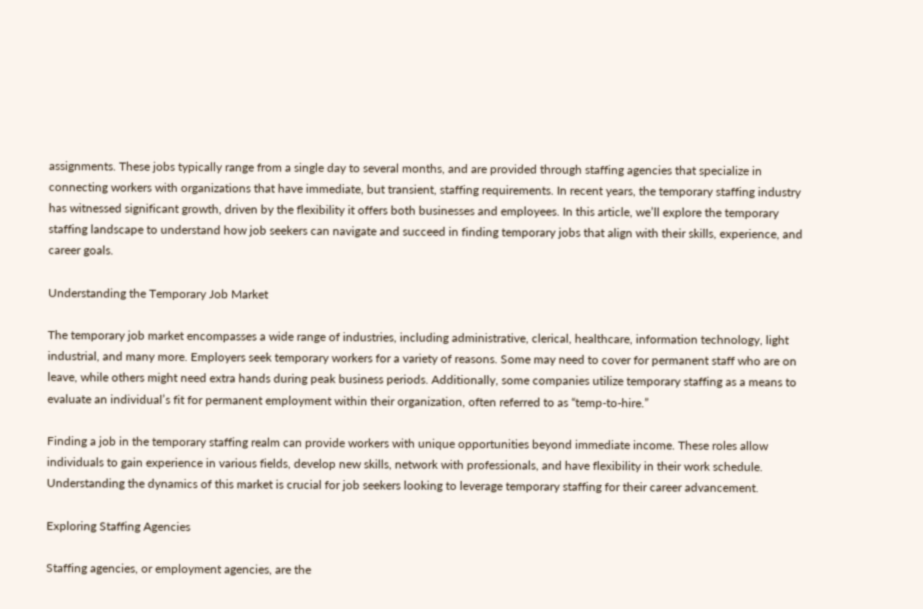assignments. These jobs typically range from a single day to several months, and are provided through staffing agencies that specialize in connecting workers with organizations that have immediate, but transient, staffing requirements. In recent years, the temporary staffing industry has witnessed significant growth, driven by the flexibility it offers both businesses and employees. In this article, we’ll explore the temporary staffing landscape to understand how job seekers can navigate and succeed in finding temporary jobs that align with their skills, experience, and career goals.

Understanding the Temporary Job Market

The temporary job market encompasses a wide range of industries, including administrative, clerical, healthcare, information technology, light industrial, and many more. Employers seek temporary workers for a variety of reasons. Some may need to cover for permanent staff who are on leave, while others might need extra hands during peak business periods. Additionally, some companies utilize temporary staffing as a means to evaluate an individual’s fit for permanent employment within their organization, often referred to as “temp-to-hire.”

Finding a job in the temporary staffing realm can provide workers with unique opportunities beyond immediate income. These roles allow individuals to gain experience in various fields, develop new skills, network with professionals, and have flexibility in their work schedule. Understanding the dynamics of this market is crucial for job seekers looking to leverage temporary staffing for their career advancement.

Exploring Staffing Agencies

Staffing agencies, or employment agencies, are the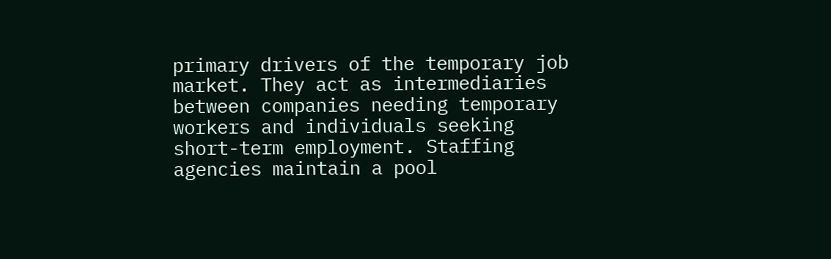primary drivers of the temporary job market. They act as intermediaries between companies needing temporary workers and individuals seeking short-term employment. Staffing agencies maintain a pool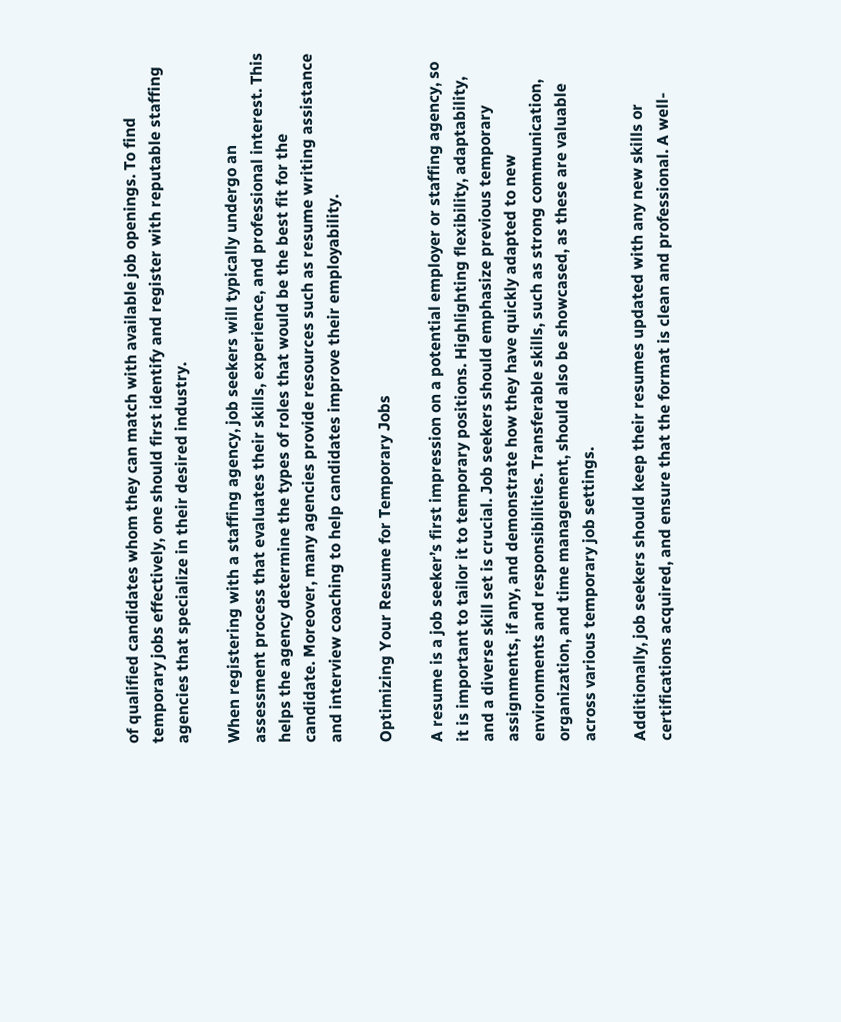of qualified candidates whom they can match with available job openings. To find temporary jobs effectively, one should first identify and register with reputable staffing agencies that specialize in their desired industry.

When registering with a staffing agency, job seekers will typically undergo an assessment process that evaluates their skills, experience, and professional interest. This helps the agency determine the types of roles that would be the best fit for the candidate. Moreover, many agencies provide resources such as resume writing assistance and interview coaching to help candidates improve their employability.

Optimizing Your Resume for Temporary Jobs

A resume is a job seeker’s first impression on a potential employer or staffing agency, so it is important to tailor it to temporary positions. Highlighting flexibility, adaptability, and a diverse skill set is crucial. Job seekers should emphasize previous temporary assignments, if any, and demonstrate how they have quickly adapted to new environments and responsibilities. Transferable skills, such as strong communication, organization, and time management, should also be showcased, as these are valuable across various temporary job settings.

Additionally, job seekers should keep their resumes updated with any new skills or certifications acquired, and ensure that the format is clean and professional. A well-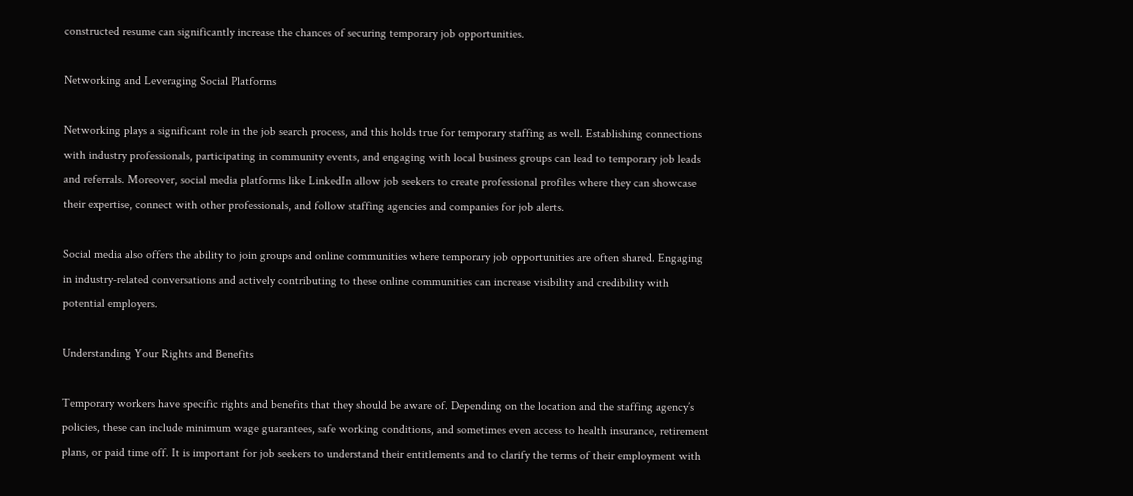constructed resume can significantly increase the chances of securing temporary job opportunities.

Networking and Leveraging Social Platforms

Networking plays a significant role in the job search process, and this holds true for temporary staffing as well. Establishing connections with industry professionals, participating in community events, and engaging with local business groups can lead to temporary job leads and referrals. Moreover, social media platforms like LinkedIn allow job seekers to create professional profiles where they can showcase their expertise, connect with other professionals, and follow staffing agencies and companies for job alerts.

Social media also offers the ability to join groups and online communities where temporary job opportunities are often shared. Engaging in industry-related conversations and actively contributing to these online communities can increase visibility and credibility with potential employers.

Understanding Your Rights and Benefits

Temporary workers have specific rights and benefits that they should be aware of. Depending on the location and the staffing agency’s policies, these can include minimum wage guarantees, safe working conditions, and sometimes even access to health insurance, retirement plans, or paid time off. It is important for job seekers to understand their entitlements and to clarify the terms of their employment with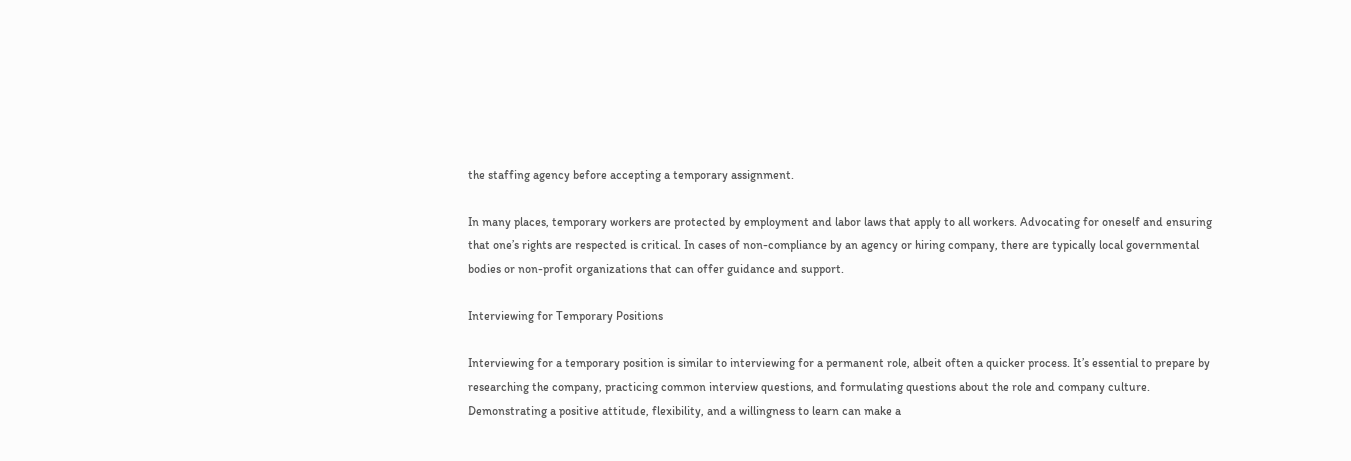the staffing agency before accepting a temporary assignment.

In many places, temporary workers are protected by employment and labor laws that apply to all workers. Advocating for oneself and ensuring that one’s rights are respected is critical. In cases of non-compliance by an agency or hiring company, there are typically local governmental bodies or non-profit organizations that can offer guidance and support.

Interviewing for Temporary Positions

Interviewing for a temporary position is similar to interviewing for a permanent role, albeit often a quicker process. It’s essential to prepare by researching the company, practicing common interview questions, and formulating questions about the role and company culture. Demonstrating a positive attitude, flexibility, and a willingness to learn can make a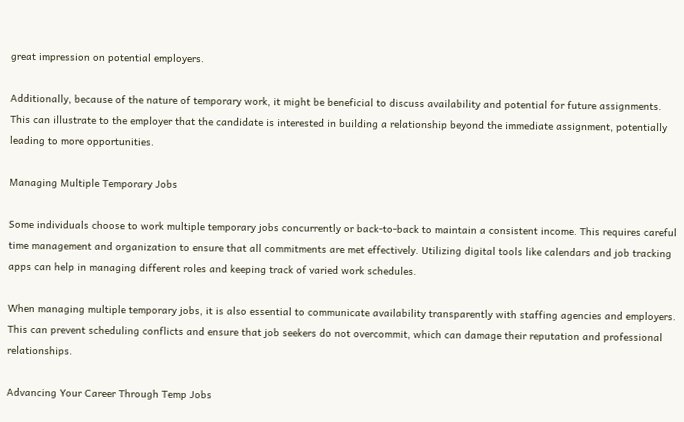great impression on potential employers.

Additionally, because of the nature of temporary work, it might be beneficial to discuss availability and potential for future assignments. This can illustrate to the employer that the candidate is interested in building a relationship beyond the immediate assignment, potentially leading to more opportunities.

Managing Multiple Temporary Jobs

Some individuals choose to work multiple temporary jobs concurrently or back-to-back to maintain a consistent income. This requires careful time management and organization to ensure that all commitments are met effectively. Utilizing digital tools like calendars and job tracking apps can help in managing different roles and keeping track of varied work schedules.

When managing multiple temporary jobs, it is also essential to communicate availability transparently with staffing agencies and employers. This can prevent scheduling conflicts and ensure that job seekers do not overcommit, which can damage their reputation and professional relationships.

Advancing Your Career Through Temp Jobs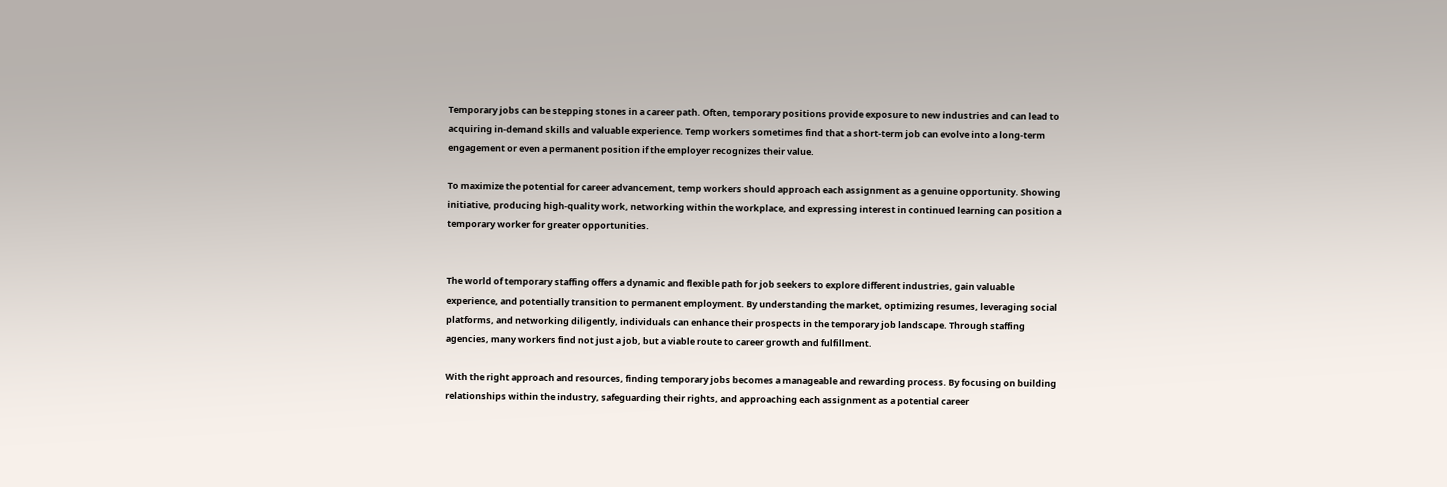Temporary jobs can be stepping stones in a career path. Often, temporary positions provide exposure to new industries and can lead to acquiring in-demand skills and valuable experience. Temp workers sometimes find that a short-term job can evolve into a long-term engagement or even a permanent position if the employer recognizes their value.

To maximize the potential for career advancement, temp workers should approach each assignment as a genuine opportunity. Showing initiative, producing high-quality work, networking within the workplace, and expressing interest in continued learning can position a temporary worker for greater opportunities.


The world of temporary staffing offers a dynamic and flexible path for job seekers to explore different industries, gain valuable experience, and potentially transition to permanent employment. By understanding the market, optimizing resumes, leveraging social platforms, and networking diligently, individuals can enhance their prospects in the temporary job landscape. Through staffing agencies, many workers find not just a job, but a viable route to career growth and fulfillment.

With the right approach and resources, finding temporary jobs becomes a manageable and rewarding process. By focusing on building relationships within the industry, safeguarding their rights, and approaching each assignment as a potential career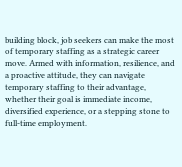building block, job seekers can make the most of temporary staffing as a strategic career move. Armed with information, resilience, and a proactive attitude, they can navigate temporary staffing to their advantage, whether their goal is immediate income, diversified experience, or a stepping stone to full-time employment.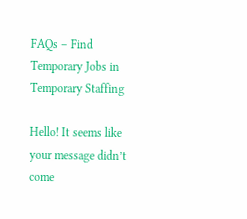FAQs – Find Temporary Jobs in Temporary Staffing

Hello! It seems like your message didn’t come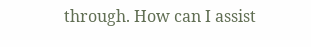through. How can I assist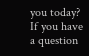you today? If you have a question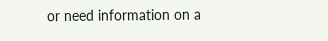or need information on a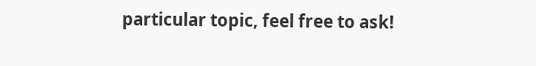particular topic, feel free to ask!